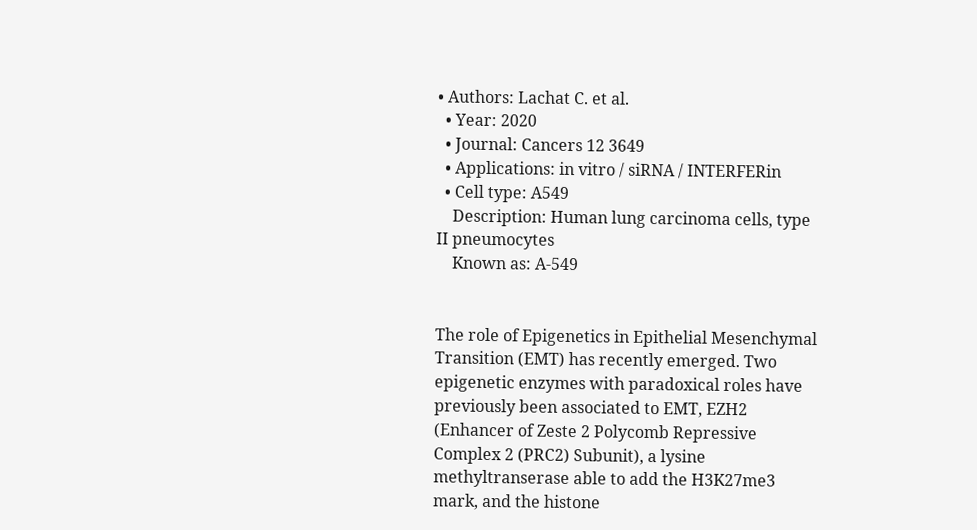• Authors: Lachat C. et al.
  • Year: 2020
  • Journal: Cancers 12 3649
  • Applications: in vitro / siRNA / INTERFERin
  • Cell type: A549
    Description: Human lung carcinoma cells, type II pneumocytes
    Known as: A-549


The role of Epigenetics in Epithelial Mesenchymal Transition (EMT) has recently emerged. Two epigenetic enzymes with paradoxical roles have previously been associated to EMT, EZH2 (Enhancer of Zeste 2 Polycomb Repressive Complex 2 (PRC2) Subunit), a lysine methyltranserase able to add the H3K27me3 mark, and the histone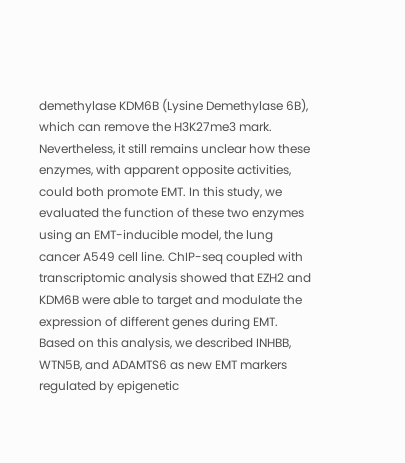demethylase KDM6B (Lysine Demethylase 6B), which can remove the H3K27me3 mark. Nevertheless, it still remains unclear how these enzymes, with apparent opposite activities, could both promote EMT. In this study, we evaluated the function of these two enzymes using an EMT-inducible model, the lung cancer A549 cell line. ChIP-seq coupled with transcriptomic analysis showed that EZH2 and KDM6B were able to target and modulate the expression of different genes during EMT. Based on this analysis, we described INHBB, WTN5B, and ADAMTS6 as new EMT markers regulated by epigenetic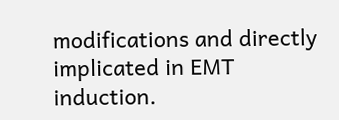modifications and directly implicated in EMT induction.